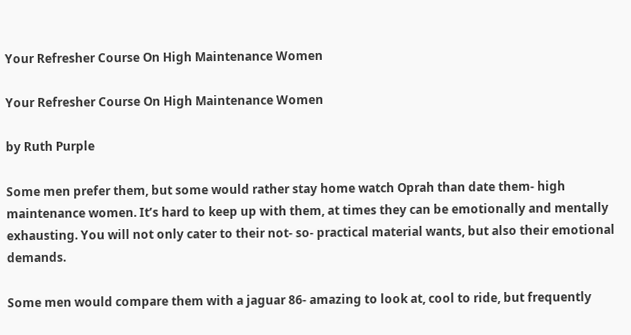Your Refresher Course On High Maintenance Women

Your Refresher Course On High Maintenance Women

by Ruth Purple

Some men prefer them, but some would rather stay home watch Oprah than date them- high maintenance women. It’s hard to keep up with them, at times they can be emotionally and mentally exhausting. You will not only cater to their not- so- practical material wants, but also their emotional demands.

Some men would compare them with a jaguar 86- amazing to look at, cool to ride, but frequently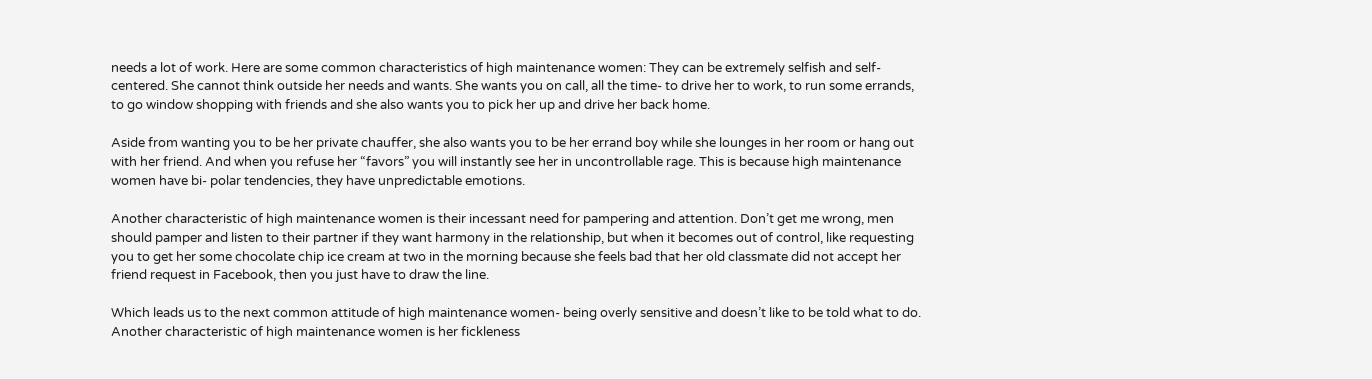needs a lot of work. Here are some common characteristics of high maintenance women: They can be extremely selfish and self- centered. She cannot think outside her needs and wants. She wants you on call, all the time- to drive her to work, to run some errands, to go window shopping with friends and she also wants you to pick her up and drive her back home.

Aside from wanting you to be her private chauffer, she also wants you to be her errand boy while she lounges in her room or hang out with her friend. And when you refuse her “favors” you will instantly see her in uncontrollable rage. This is because high maintenance women have bi- polar tendencies, they have unpredictable emotions.

Another characteristic of high maintenance women is their incessant need for pampering and attention. Don’t get me wrong, men should pamper and listen to their partner if they want harmony in the relationship, but when it becomes out of control, like requesting you to get her some chocolate chip ice cream at two in the morning because she feels bad that her old classmate did not accept her friend request in Facebook, then you just have to draw the line.

Which leads us to the next common attitude of high maintenance women- being overly sensitive and doesn’t like to be told what to do. Another characteristic of high maintenance women is her fickleness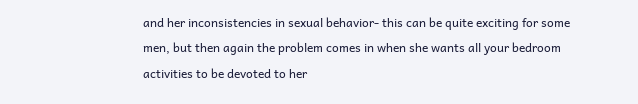and her inconsistencies in sexual behavior- this can be quite exciting for some men, but then again the problem comes in when she wants all your bedroom activities to be devoted to her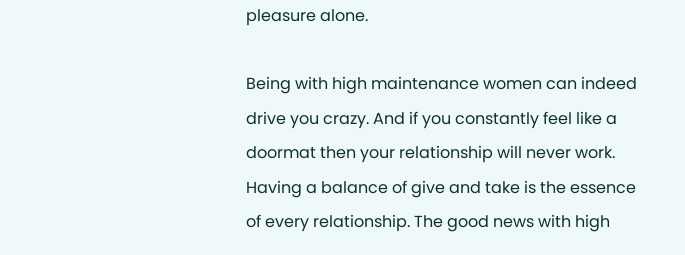pleasure alone.

Being with high maintenance women can indeed drive you crazy. And if you constantly feel like a doormat then your relationship will never work. Having a balance of give and take is the essence of every relationship. The good news with high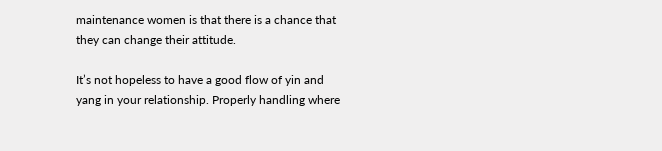maintenance women is that there is a chance that they can change their attitude.

It’s not hopeless to have a good flow of yin and yang in your relationship. Properly handling where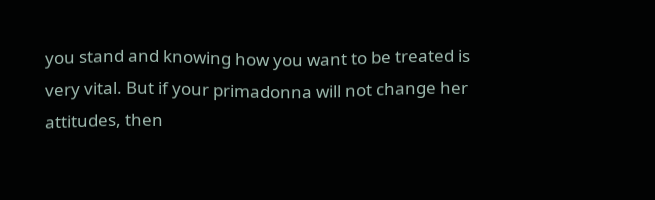you stand and knowing how you want to be treated is very vital. But if your primadonna will not change her attitudes, then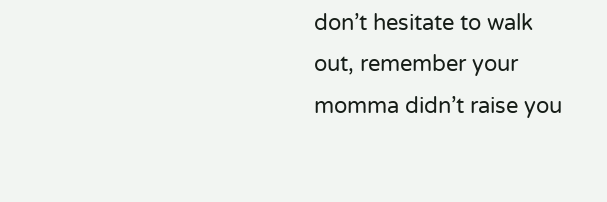don’t hesitate to walk out, remember your momma didn’t raise you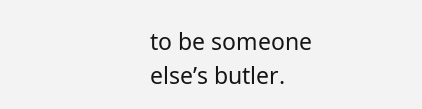to be someone else’s butler.